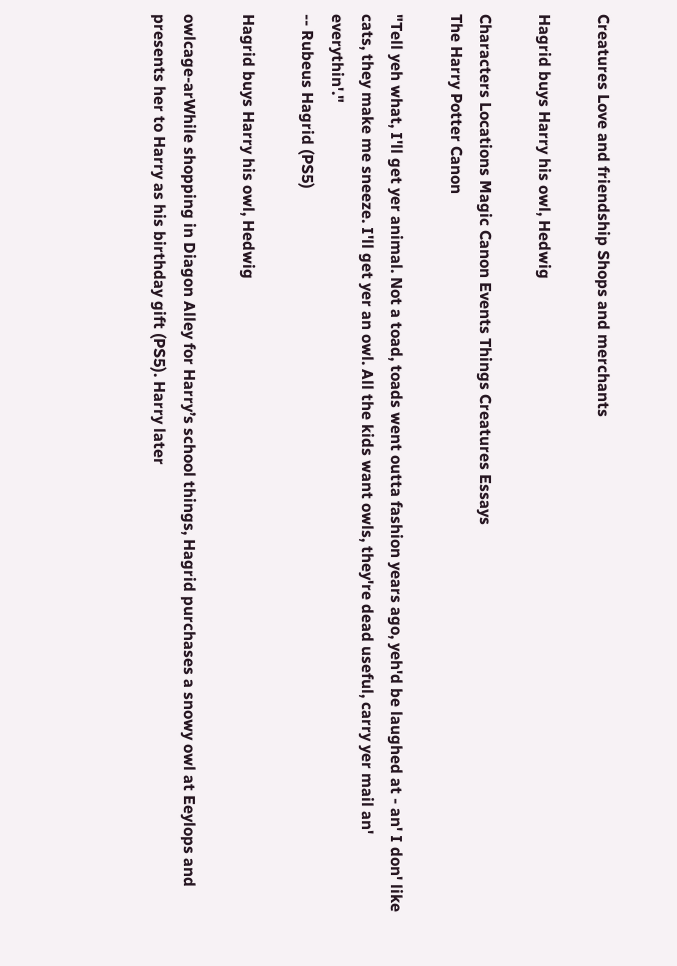Creatures Love and friendship Shops and merchants

Hagrid buys Harry his owl, Hedwig

Characters Locations Magic Canon Events Things Creatures Essays
The Harry Potter Canon

"Tell yeh what, I'll get yer animal. Not a toad, toads went outta fashion years ago, yeh'd be laughed at - an' I don' like cats, they make me sneeze. I'll get yer an owl. All the kids want owls, they're dead useful, carry yer mail an' everythin'."
-- Rubeus Hagrid (PS5)

Hagrid buys Harry his owl, Hedwig

owlcage-arWhile shopping in Diagon Alley for Harry’s school things, Hagrid purchases a snowy owl at Eeylops and presents her to Harry as his birthday gift (PS5). Harry later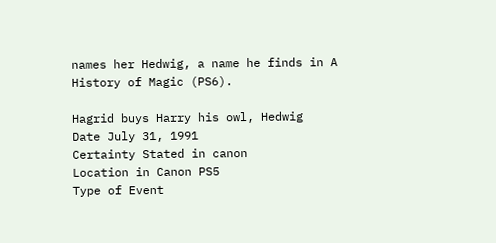names her Hedwig, a name he finds in A History of Magic (PS6).

Hagrid buys Harry his owl, Hedwig
Date July 31, 1991
Certainty Stated in canon
Location in Canon PS5
Type of Event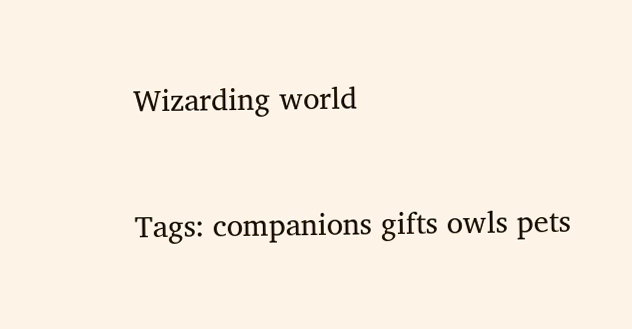Wizarding world


Tags: companions gifts owls pets